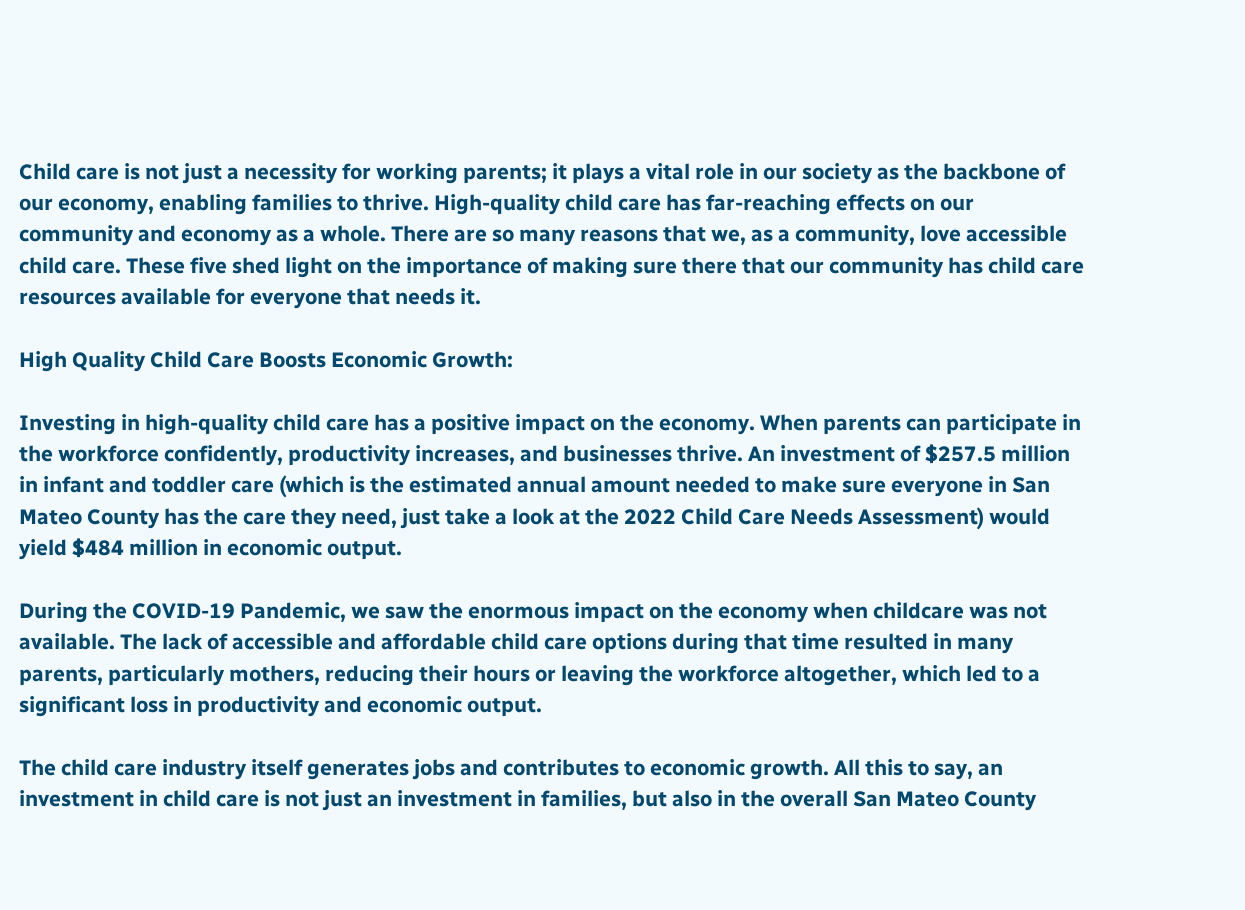Child care is not just a necessity for working parents; it plays a vital role in our society as the backbone of our economy, enabling families to thrive. High-quality child care has far-reaching effects on our community and economy as a whole. There are so many reasons that we, as a community, love accessible child care. These five shed light on the importance of making sure there that our community has child care resources available for everyone that needs it.

High Quality Child Care Boosts Economic Growth:

Investing in high-quality child care has a positive impact on the economy. When parents can participate in the workforce confidently, productivity increases, and businesses thrive. An investment of $257.5 million in infant and toddler care (which is the estimated annual amount needed to make sure everyone in San Mateo County has the care they need, just take a look at the 2022 Child Care Needs Assessment) would yield $484 million in economic output.

During the COVID-19 Pandemic, we saw the enormous impact on the economy when childcare was not available. The lack of accessible and affordable child care options during that time resulted in many parents, particularly mothers, reducing their hours or leaving the workforce altogether, which led to a significant loss in productivity and economic output.

The child care industry itself generates jobs and contributes to economic growth. All this to say, an investment in child care is not just an investment in families, but also in the overall San Mateo County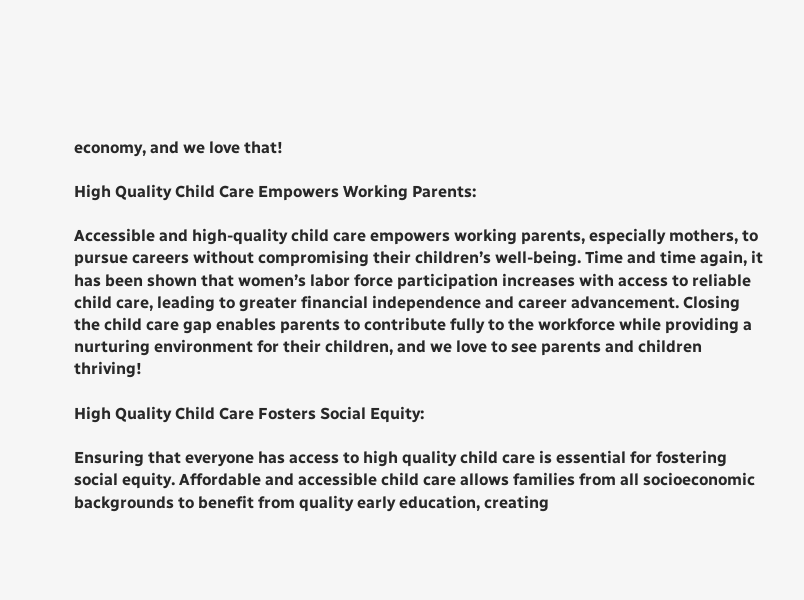economy, and we love that!

High Quality Child Care Empowers Working Parents:

Accessible and high-quality child care empowers working parents, especially mothers, to pursue careers without compromising their children’s well-being. Time and time again, it has been shown that women’s labor force participation increases with access to reliable child care, leading to greater financial independence and career advancement. Closing the child care gap enables parents to contribute fully to the workforce while providing a nurturing environment for their children, and we love to see parents and children thriving!

High Quality Child Care Fosters Social Equity:

Ensuring that everyone has access to high quality child care is essential for fostering social equity. Affordable and accessible child care allows families from all socioeconomic backgrounds to benefit from quality early education, creating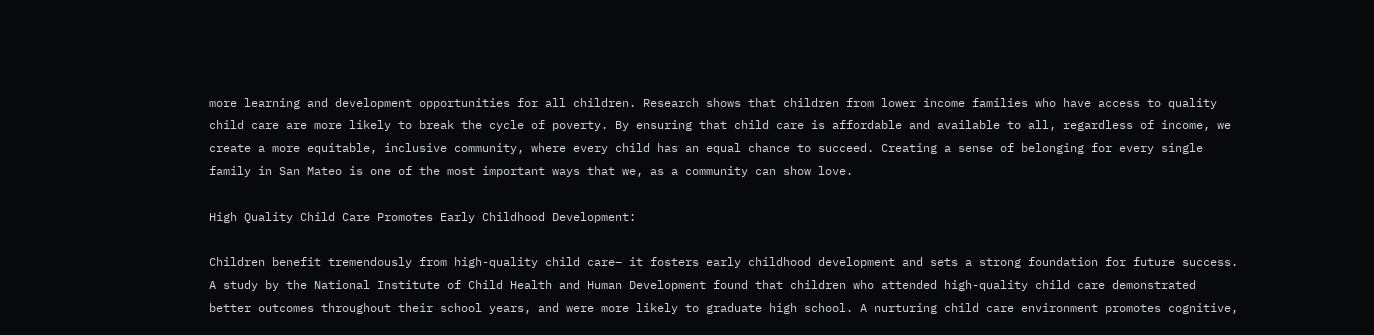more learning and development opportunities for all children. Research shows that children from lower income families who have access to quality child care are more likely to break the cycle of poverty. By ensuring that child care is affordable and available to all, regardless of income, we create a more equitable, inclusive community, where every child has an equal chance to succeed. Creating a sense of belonging for every single family in San Mateo is one of the most important ways that we, as a community can show love.

High Quality Child Care Promotes Early Childhood Development:

Children benefit tremendously from high-quality child care– it fosters early childhood development and sets a strong foundation for future success. A study by the National Institute of Child Health and Human Development found that children who attended high-quality child care demonstrated better outcomes throughout their school years, and were more likely to graduate high school. A nurturing child care environment promotes cognitive,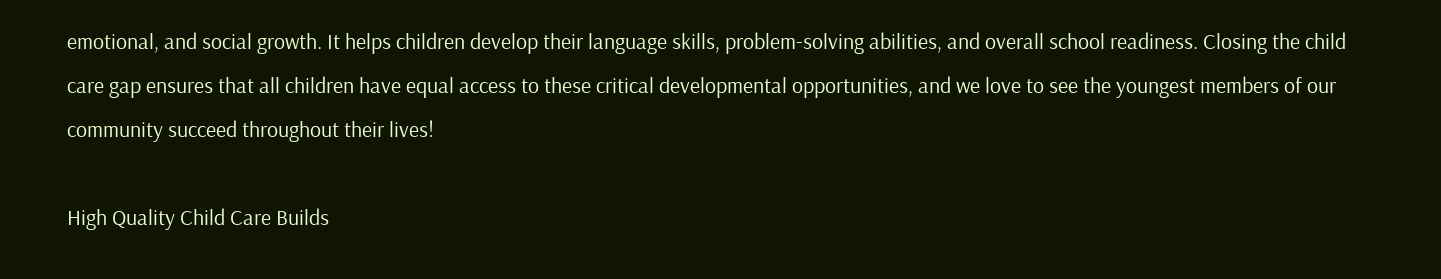emotional, and social growth. It helps children develop their language skills, problem-solving abilities, and overall school readiness. Closing the child care gap ensures that all children have equal access to these critical developmental opportunities, and we love to see the youngest members of our community succeed throughout their lives!

High Quality Child Care Builds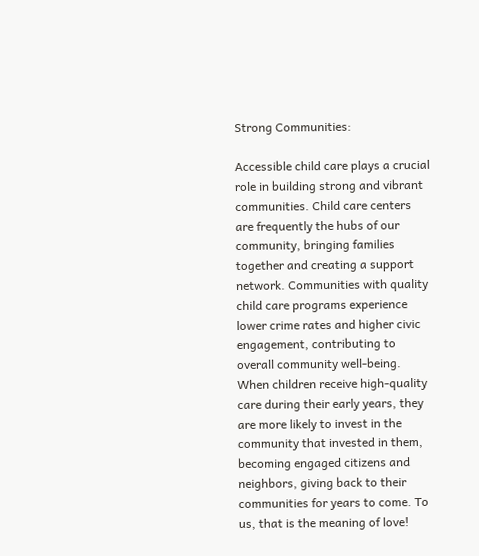Strong Communities:

Accessible child care plays a crucial role in building strong and vibrant communities. Child care centers are frequently the hubs of our community, bringing families together and creating a support network. Communities with quality child care programs experience lower crime rates and higher civic engagement, contributing to overall community well-being. When children receive high-quality care during their early years, they are more likely to invest in the community that invested in them, becoming engaged citizens and neighbors, giving back to their communities for years to come. To us, that is the meaning of love!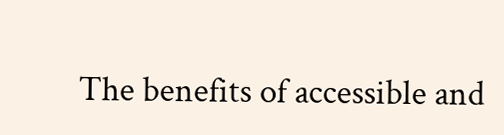The benefits of accessible and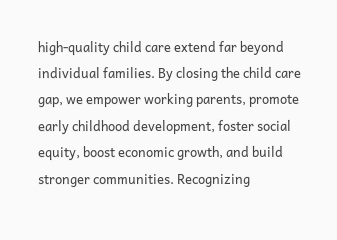high-quality child care extend far beyond individual families. By closing the child care gap, we empower working parents, promote early childhood development, foster social equity, boost economic growth, and build stronger communities. Recognizing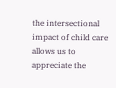the intersectional impact of child care allows us to appreciate the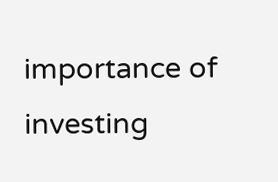importance of investing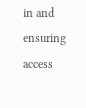in and ensuring access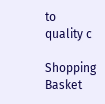to quality c

Shopping Basket